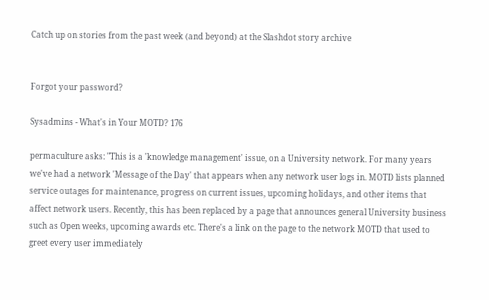Catch up on stories from the past week (and beyond) at the Slashdot story archive


Forgot your password?

Sysadmins - What's in Your MOTD? 176

permaculture asks: "This is a 'knowledge management' issue, on a University network. For many years we've had a network 'Message of the Day' that appears when any network user logs in. MOTD lists planned service outages for maintenance, progress on current issues, upcoming holidays, and other items that affect network users. Recently, this has been replaced by a page that announces general University business such as Open weeks, upcoming awards etc. There's a link on the page to the network MOTD that used to greet every user immediately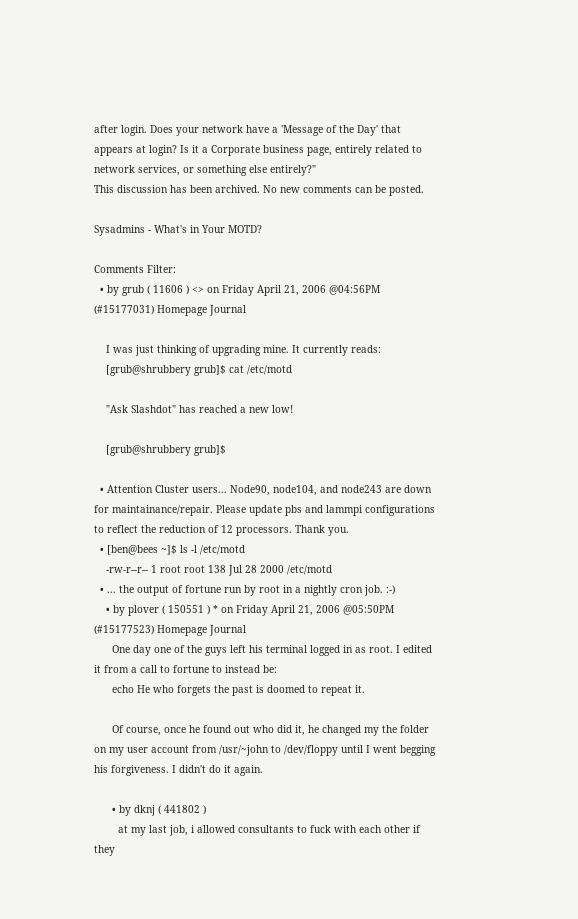after login. Does your network have a 'Message of the Day' that appears at login? Is it a Corporate business page, entirely related to network services, or something else entirely?"
This discussion has been archived. No new comments can be posted.

Sysadmins - What's in Your MOTD?

Comments Filter:
  • by grub ( 11606 ) <> on Friday April 21, 2006 @04:56PM (#15177031) Homepage Journal

    I was just thinking of upgrading mine. It currently reads:
    [grub@shrubbery grub]$ cat /etc/motd

    "Ask Slashdot" has reached a new low!

    [grub@shrubbery grub]$

  • Attention Cluster users... Node90, node104, and node243 are down for maintainance/repair. Please update pbs and lammpi configurations to reflect the reduction of 12 processors. Thank you.
  • [ben@bees ~]$ ls -l /etc/motd
    -rw-r--r-- 1 root root 138 Jul 28 2000 /etc/motd
  • ... the output of fortune run by root in a nightly cron job. :-)
    • by plover ( 150551 ) * on Friday April 21, 2006 @05:50PM (#15177523) Homepage Journal
      One day one of the guys left his terminal logged in as root. I edited it from a call to fortune to instead be:
      echo He who forgets the past is doomed to repeat it.

      Of course, once he found out who did it, he changed my the folder on my user account from /usr/~john to /dev/floppy until I went begging his forgiveness. I didn't do it again.

      • by dknj ( 441802 )
        at my last job, i allowed consultants to fuck with each other if they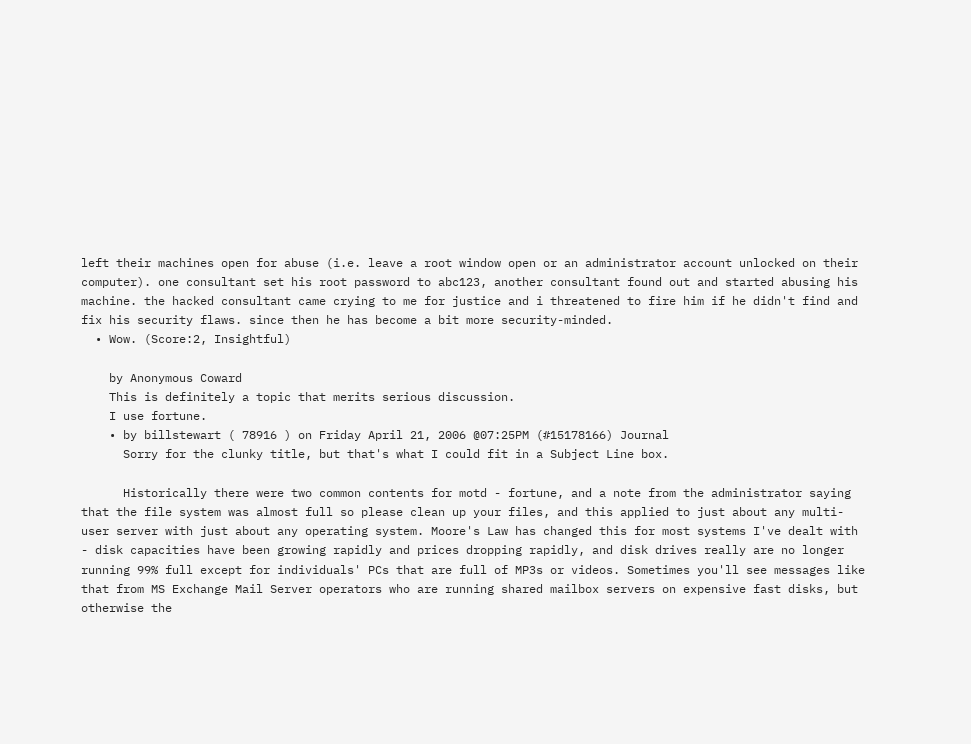left their machines open for abuse (i.e. leave a root window open or an administrator account unlocked on their computer). one consultant set his root password to abc123, another consultant found out and started abusing his machine. the hacked consultant came crying to me for justice and i threatened to fire him if he didn't find and fix his security flaws. since then he has become a bit more security-minded.
  • Wow. (Score:2, Insightful)

    by Anonymous Coward
    This is definitely a topic that merits serious discussion.
    I use fortune.
    • by billstewart ( 78916 ) on Friday April 21, 2006 @07:25PM (#15178166) Journal
      Sorry for the clunky title, but that's what I could fit in a Subject Line box.

      Historically there were two common contents for motd - fortune, and a note from the administrator saying that the file system was almost full so please clean up your files, and this applied to just about any multi-user server with just about any operating system. Moore's Law has changed this for most systems I've dealt with - disk capacities have been growing rapidly and prices dropping rapidly, and disk drives really are no longer running 99% full except for individuals' PCs that are full of MP3s or videos. Sometimes you'll see messages like that from MS Exchange Mail Server operators who are running shared mailbox servers on expensive fast disks, but otherwise the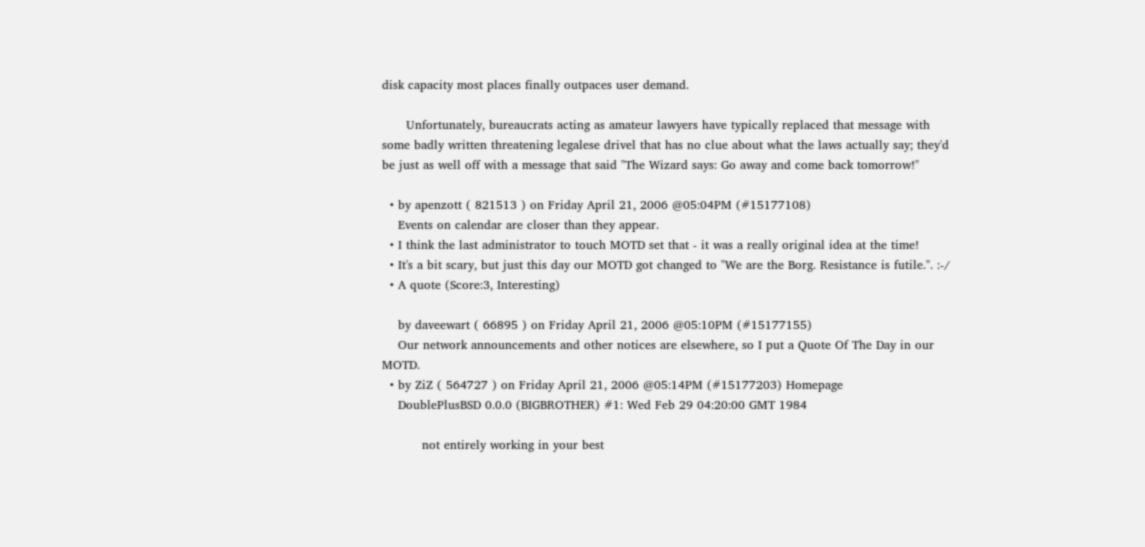disk capacity most places finally outpaces user demand.

      Unfortunately, bureaucrats acting as amateur lawyers have typically replaced that message with some badly written threatening legalese drivel that has no clue about what the laws actually say; they'd be just as well off with a message that said "The Wizard says: Go away and come back tomorrow!"

  • by apenzott ( 821513 ) on Friday April 21, 2006 @05:04PM (#15177108)
    Events on calendar are closer than they appear.
  • I think the last administrator to touch MOTD set that - it was a really original idea at the time!
  • It's a bit scary, but just this day our MOTD got changed to "We are the Borg. Resistance is futile.". :-/
  • A quote (Score:3, Interesting)

    by daveewart ( 66895 ) on Friday April 21, 2006 @05:10PM (#15177155)
    Our network announcements and other notices are elsewhere, so I put a Quote Of The Day in our MOTD.
  • by ZiZ ( 564727 ) on Friday April 21, 2006 @05:14PM (#15177203) Homepage
    DoublePlusBSD 0.0.0 (BIGBROTHER) #1: Wed Feb 29 04:20:00 GMT 1984

          not entirely working in your best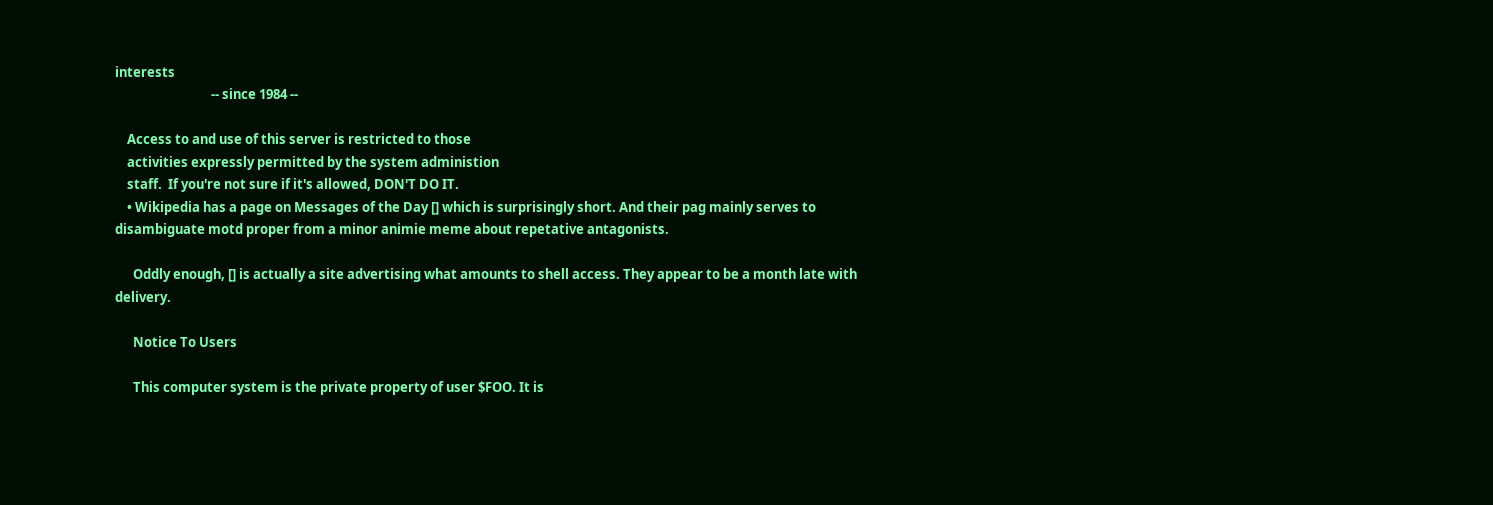interests
                                -- since 1984 --

    Access to and use of this server is restricted to those
    activities expressly permitted by the system administion
    staff.  If you're not sure if it's allowed, DON'T DO IT.
    • Wikipedia has a page on Messages of the Day [] which is surprisingly short. And their pag mainly serves to disambiguate motd proper from a minor animie meme about repetative antagonists.

      Oddly enough, [] is actually a site advertising what amounts to shell access. They appear to be a month late with delivery.

      Notice To Users

      This computer system is the private property of user $FOO. It is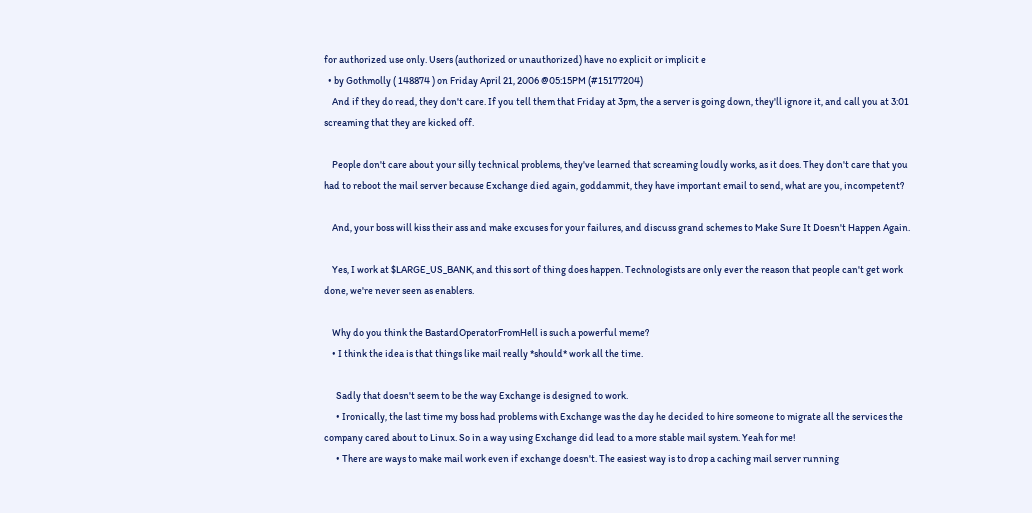for authorized use only. Users (authorized or unauthorized) have no explicit or implicit e
  • by Gothmolly ( 148874 ) on Friday April 21, 2006 @05:15PM (#15177204)
    And if they do read, they don't care. If you tell them that Friday at 3pm, the a server is going down, they'll ignore it, and call you at 3:01 screaming that they are kicked off.

    People don't care about your silly technical problems, they've learned that screaming loudly works, as it does. They don't care that you had to reboot the mail server because Exchange died again, goddammit, they have important email to send, what are you, incompetent?

    And, your boss will kiss their ass and make excuses for your failures, and discuss grand schemes to Make Sure It Doesn't Happen Again.

    Yes, I work at $LARGE_US_BANK, and this sort of thing does happen. Technologists are only ever the reason that people can't get work done, we're never seen as enablers.

    Why do you think the BastardOperatorFromHell is such a powerful meme?
    • I think the idea is that things like mail really *should* work all the time.

      Sadly that doesn't seem to be the way Exchange is designed to work.
      • Ironically, the last time my boss had problems with Exchange was the day he decided to hire someone to migrate all the services the company cared about to Linux. So in a way using Exchange did lead to a more stable mail system. Yeah for me!
      • There are ways to make mail work even if exchange doesn't. The easiest way is to drop a caching mail server running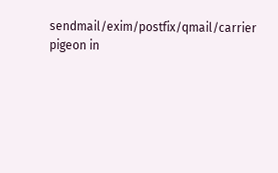sendmail/exim/postfix/qmail/carrier pigeon in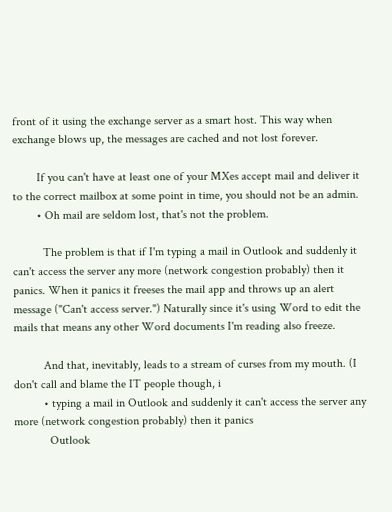front of it using the exchange server as a smart host. This way when exchange blows up, the messages are cached and not lost forever.

        If you can't have at least one of your MXes accept mail and deliver it to the correct mailbox at some point in time, you should not be an admin.
        • Oh mail are seldom lost, that's not the problem.

          The problem is that if I'm typing a mail in Outlook and suddenly it can't access the server any more (network congestion probably) then it panics. When it panics it freeses the mail app and throws up an alert message ("Can't access server.") Naturally since it's using Word to edit the mails that means any other Word documents I'm reading also freeze.

          And that, inevitably, leads to a stream of curses from my mouth. (I don't call and blame the IT people though, i
          • typing a mail in Outlook and suddenly it can't access the server any more (network congestion probably) then it panics
            Outlook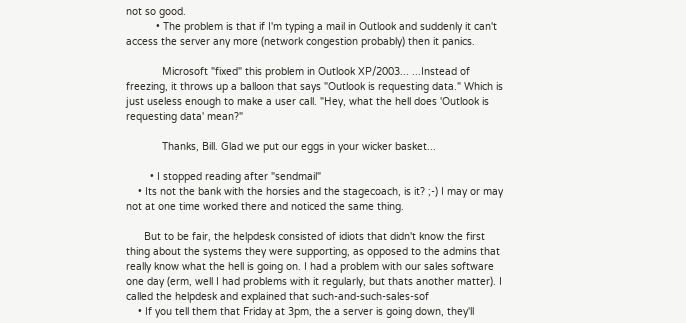not so good.
          • The problem is that if I'm typing a mail in Outlook and suddenly it can't access the server any more (network congestion probably) then it panics.

            Microsoft "fixed" this problem in Outlook XP/2003... ...Instead of freezing, it throws up a balloon that says "Outlook is requesting data." Which is just useless enough to make a user call. "Hey, what the hell does 'Outlook is requesting data' mean?"

            Thanks, Bill. Glad we put our eggs in your wicker basket...

        • I stopped reading after "sendmail"
    • Its not the bank with the horsies and the stagecoach, is it? ;-) I may or may not at one time worked there and noticed the same thing.

      But to be fair, the helpdesk consisted of idiots that didn't know the first thing about the systems they were supporting, as opposed to the admins that really know what the hell is going on. I had a problem with our sales software one day (erm, well I had problems with it regularly, but thats another matter). I called the helpdesk and explained that such-and-such-sales-sof
    • If you tell them that Friday at 3pm, the a server is going down, they'll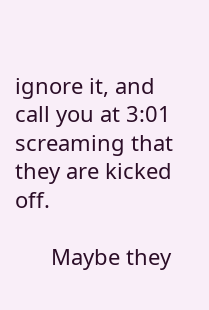ignore it, and call you at 3:01 screaming that they are kicked off.

      Maybe they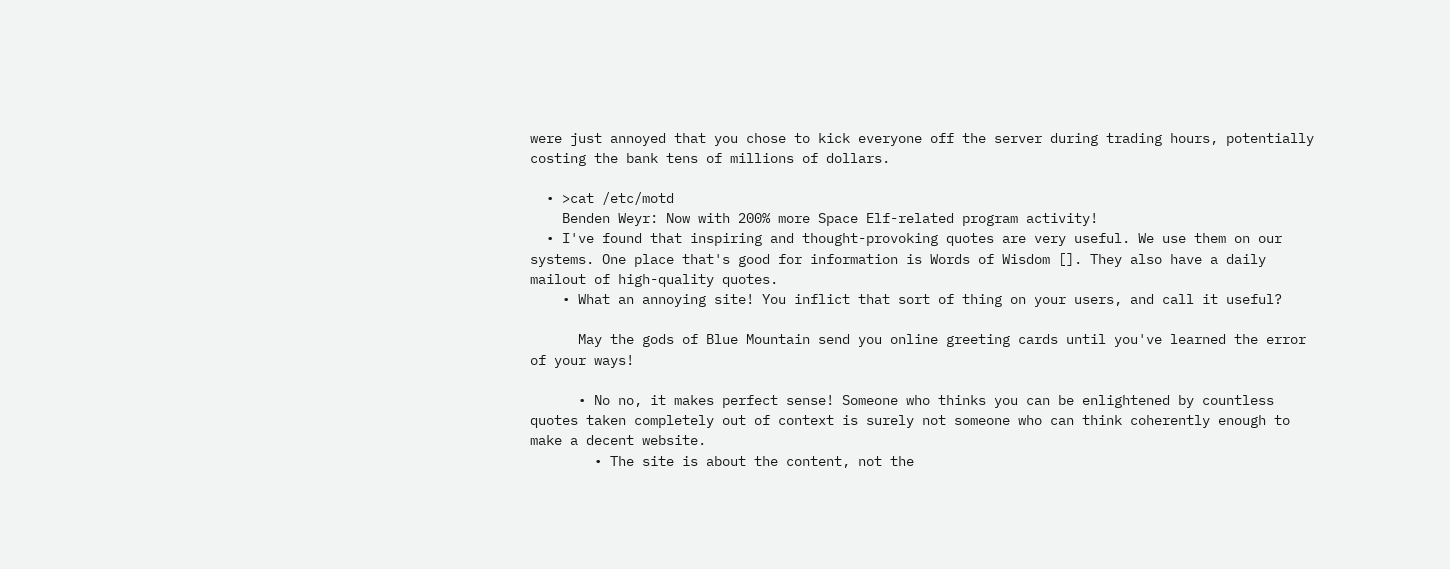were just annoyed that you chose to kick everyone off the server during trading hours, potentially costing the bank tens of millions of dollars.

  • >cat /etc/motd
    Benden Weyr: Now with 200% more Space Elf-related program activity!
  • I've found that inspiring and thought-provoking quotes are very useful. We use them on our systems. One place that's good for information is Words of Wisdom []. They also have a daily mailout of high-quality quotes.
    • What an annoying site! You inflict that sort of thing on your users, and call it useful?

      May the gods of Blue Mountain send you online greeting cards until you've learned the error of your ways!

      • No no, it makes perfect sense! Someone who thinks you can be enlightened by countless quotes taken completely out of context is surely not someone who can think coherently enough to make a decent website.
        • The site is about the content, not the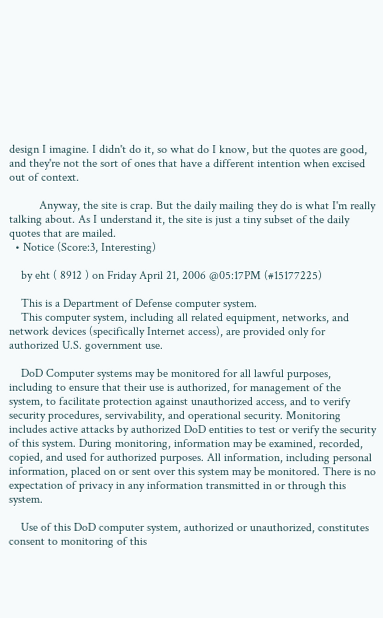design I imagine. I didn't do it, so what do I know, but the quotes are good, and they're not the sort of ones that have a different intention when excised out of context.

          Anyway, the site is crap. But the daily mailing they do is what I'm really talking about. As I understand it, the site is just a tiny subset of the daily quotes that are mailed.
  • Notice (Score:3, Interesting)

    by eht ( 8912 ) on Friday April 21, 2006 @05:17PM (#15177225)

    This is a Department of Defense computer system.
    This computer system, including all related equipment, networks, and network devices (specifically Internet access), are provided only for authorized U.S. government use.

    DoD Computer systems may be monitored for all lawful purposes, including to ensure that their use is authorized, for management of the system, to facilitate protection against unauthorized access, and to verify security procedures, servivability, and operational security. Monitoring includes active attacks by authorized DoD entities to test or verify the security of this system. During monitoring, information may be examined, recorded, copied, and used for authorized purposes. All information, including personal information, placed on or sent over this system may be monitored. There is no expectation of privacy in any information transmitted in or through this system.

    Use of this DoD computer system, authorized or unauthorized, constitutes consent to monitoring of this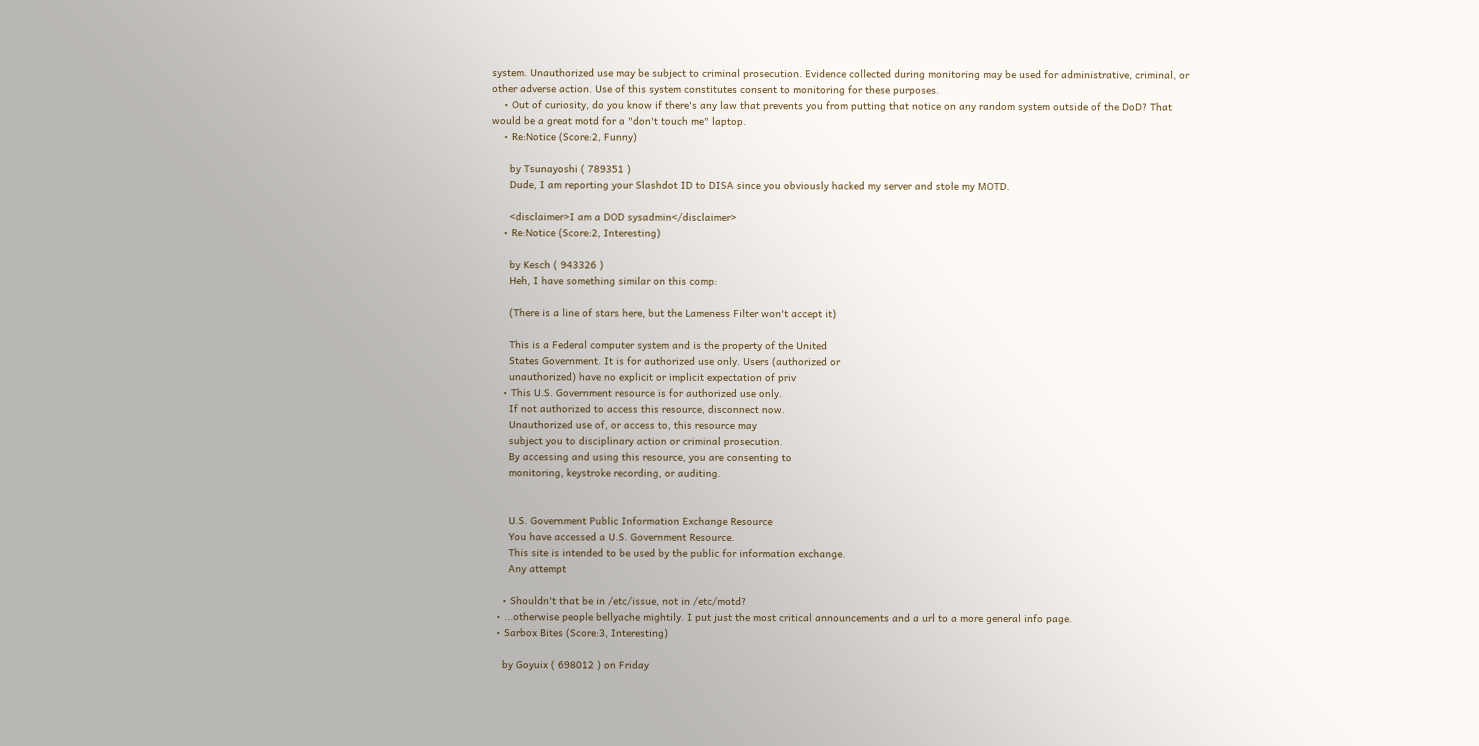system. Unauthorized use may be subject to criminal prosecution. Evidence collected during monitoring may be used for administrative, criminal, or other adverse action. Use of this system constitutes consent to monitoring for these purposes.
    • Out of curiosity, do you know if there's any law that prevents you from putting that notice on any random system outside of the DoD? That would be a great motd for a "don't touch me" laptop.
    • Re:Notice (Score:2, Funny)

      by Tsunayoshi ( 789351 )
      Dude, I am reporting your Slashdot ID to DISA since you obviously hacked my server and stole my MOTD.

      <disclaimer>I am a DOD sysadmin</disclaimer>
    • Re:Notice (Score:2, Interesting)

      by Kesch ( 943326 )
      Heh, I have something similar on this comp:

      (There is a line of stars here, but the Lameness Filter won't accept it)

      This is a Federal computer system and is the property of the United
      States Government. It is for authorized use only. Users (authorized or
      unauthorized) have no explicit or implicit expectation of priv
    • This U.S. Government resource is for authorized use only.
      If not authorized to access this resource, disconnect now.
      Unauthorized use of, or access to, this resource may
      subject you to disciplinary action or criminal prosecution.
      By accessing and using this resource, you are consenting to
      monitoring, keystroke recording, or auditing.


      U.S. Government Public Information Exchange Resource
      You have accessed a U.S. Government Resource.
      This site is intended to be used by the public for information exchange.
      Any attempt

    • Shouldn't that be in /etc/issue, not in /etc/motd?
  • ...otherwise people bellyache mightily. I put just the most critical announcements and a url to a more general info page.
  • Sarbox Bites (Score:3, Interesting)

    by Goyuix ( 698012 ) on Friday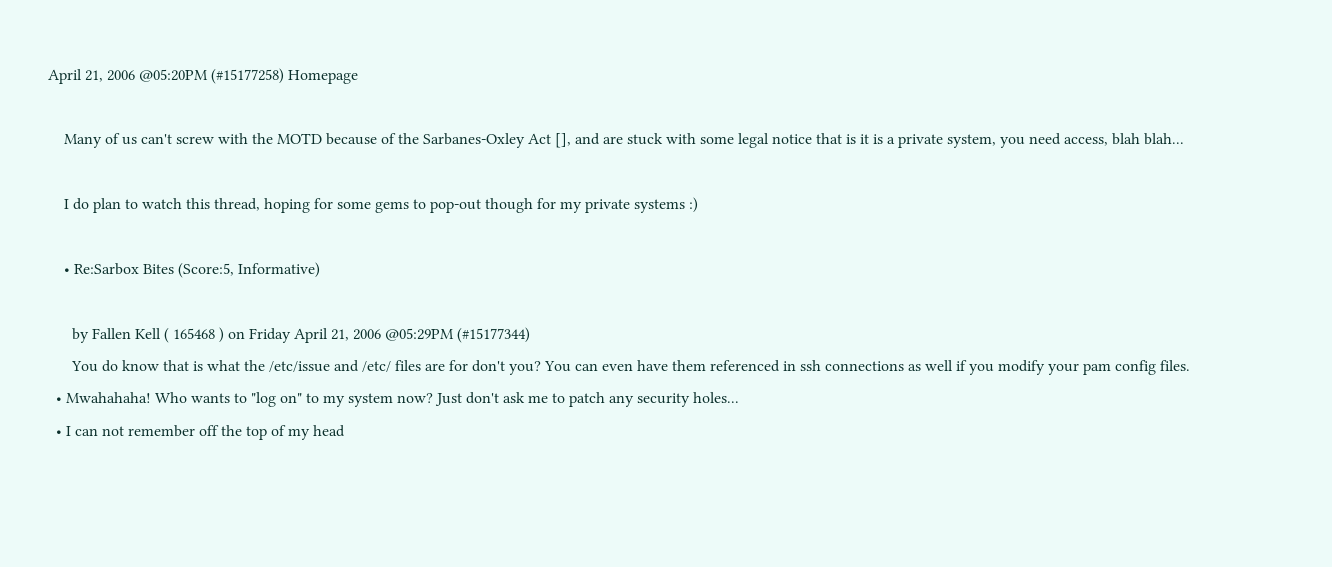April 21, 2006 @05:20PM (#15177258) Homepage

    Many of us can't screw with the MOTD because of the Sarbanes-Oxley Act [], and are stuck with some legal notice that is it is a private system, you need access, blah blah...

    I do plan to watch this thread, hoping for some gems to pop-out though for my private systems :)

    • Re:Sarbox Bites (Score:5, Informative)

      by Fallen Kell ( 165468 ) on Friday April 21, 2006 @05:29PM (#15177344)
      You do know that is what the /etc/issue and /etc/ files are for don't you? You can even have them referenced in ssh connections as well if you modify your pam config files.
  • Mwahahaha! Who wants to "log on" to my system now? Just don't ask me to patch any security holes...
  • I can not remember off the top of my head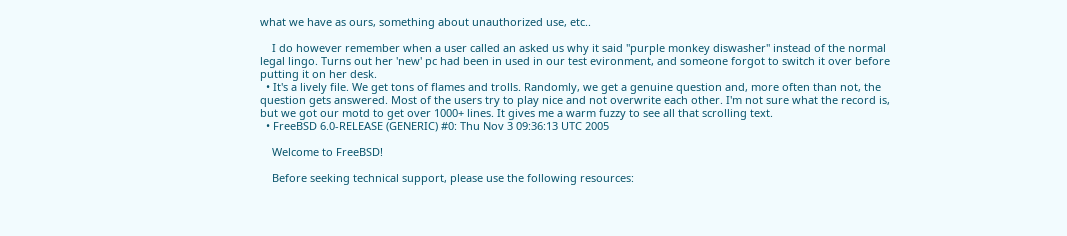what we have as ours, something about unauthorized use, etc..

    I do however remember when a user called an asked us why it said "purple monkey diswasher" instead of the normal legal lingo. Turns out her 'new' pc had been in used in our test evironment, and someone forgot to switch it over before putting it on her desk.
  • It's a lively file. We get tons of flames and trolls. Randomly, we get a genuine question and, more often than not, the question gets answered. Most of the users try to play nice and not overwrite each other. I'm not sure what the record is, but we got our motd to get over 1000+ lines. It gives me a warm fuzzy to see all that scrolling text.
  • FreeBSD 6.0-RELEASE (GENERIC) #0: Thu Nov 3 09:36:13 UTC 2005

    Welcome to FreeBSD!

    Before seeking technical support, please use the following resources: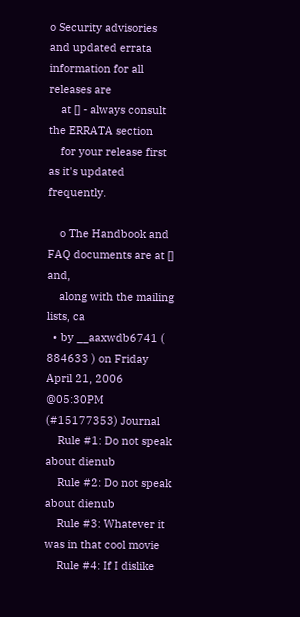o Security advisories and updated errata information for all releases are
    at [] - always consult the ERRATA section
    for your release first as it's updated frequently.

    o The Handbook and FAQ documents are at [] and,
    along with the mailing lists, ca
  • by __aaxwdb6741 ( 884633 ) on Friday April 21, 2006 @05:30PM (#15177353) Journal
    Rule #1: Do not speak about dienub
    Rule #2: Do not speak about dienub
    Rule #3: Whatever it was in that cool movie
    Rule #4: If I dislike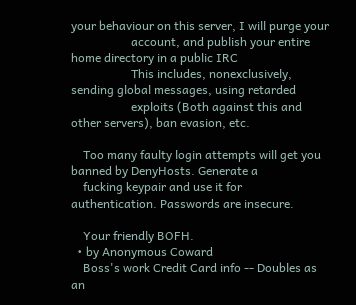your behaviour on this server, I will purge your
                    account, and publish your entire home directory in a public IRC
                    This includes, nonexclusively, sending global messages, using retarded
                    exploits (Both against this and other servers), ban evasion, etc.

    Too many faulty login attempts will get you banned by DenyHosts. Generate a
    fucking keypair and use it for authentication. Passwords are insecure.

    Your friendly BOFH.
  • by Anonymous Coward
    Boss's work Credit Card info -- Doubles as an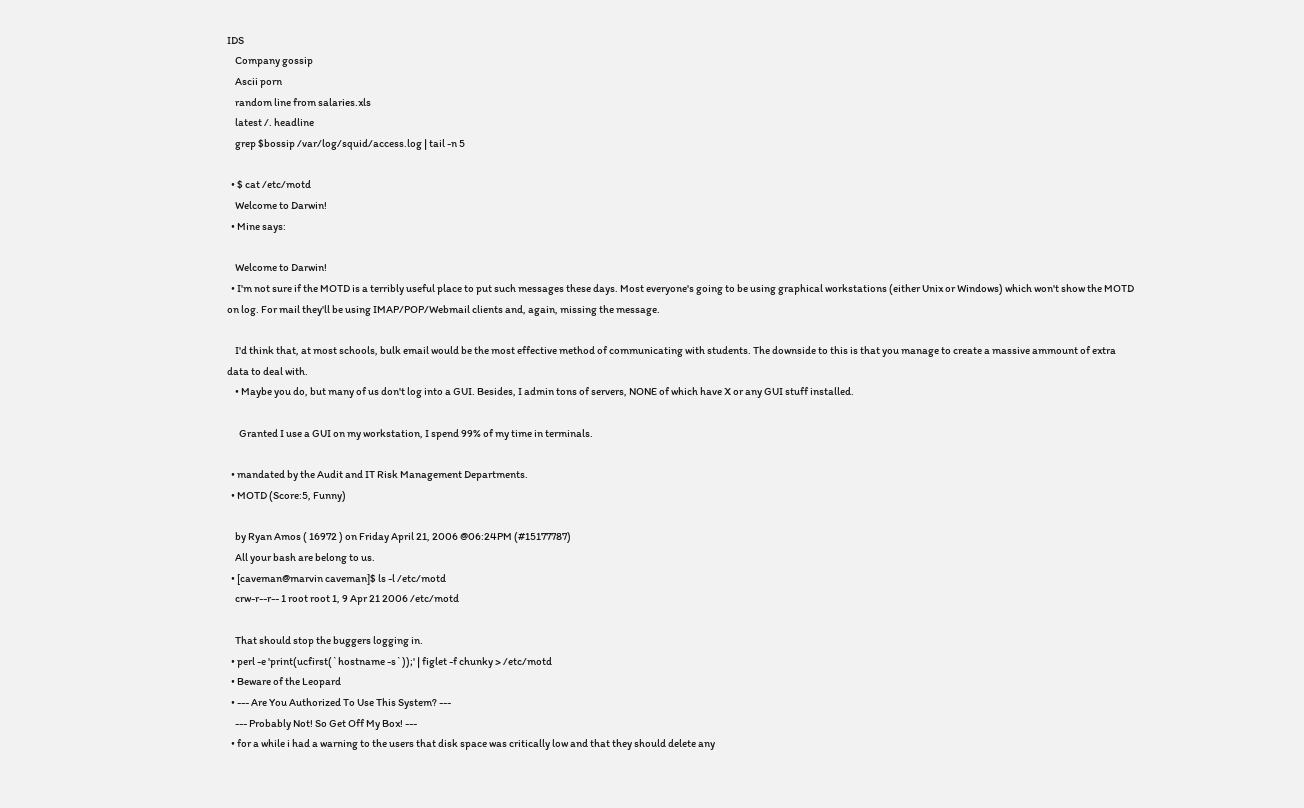IDS
    Company gossip
    Ascii porn
    random line from salaries.xls
    latest /. headline
    grep $bossip /var/log/squid/access.log | tail -n 5

  • $ cat /etc/motd
    Welcome to Darwin!
  • Mine says:

    Welcome to Darwin!
  • I'm not sure if the MOTD is a terribly useful place to put such messages these days. Most everyone's going to be using graphical workstations (either Unix or Windows) which won't show the MOTD on log. For mail they'll be using IMAP/POP/Webmail clients and, again, missing the message.

    I'd think that, at most schools, bulk email would be the most effective method of communicating with students. The downside to this is that you manage to create a massive ammount of extra data to deal with.
    • Maybe you do, but many of us don't log into a GUI. Besides, I admin tons of servers, NONE of which have X or any GUI stuff installed.

      Granted I use a GUI on my workstation, I spend 99% of my time in terminals.

  • mandated by the Audit and IT Risk Management Departments.
  • MOTD (Score:5, Funny)

    by Ryan Amos ( 16972 ) on Friday April 21, 2006 @06:24PM (#15177787)
    All your bash are belong to us.
  • [caveman@marvin caveman]$ ls -l /etc/motd
    crw-r--r-- 1 root root 1, 9 Apr 21 2006 /etc/motd

    That should stop the buggers logging in.
  • perl -e 'print(ucfirst(`hostname -s`));' | figlet -f chunky > /etc/motd
  • Beware of the Leopard
  • --- Are You Authorized To Use This System? ---
    --- Probably Not! So Get Off My Box! ---
  • for a while i had a warning to the users that disk space was critically low and that they should delete any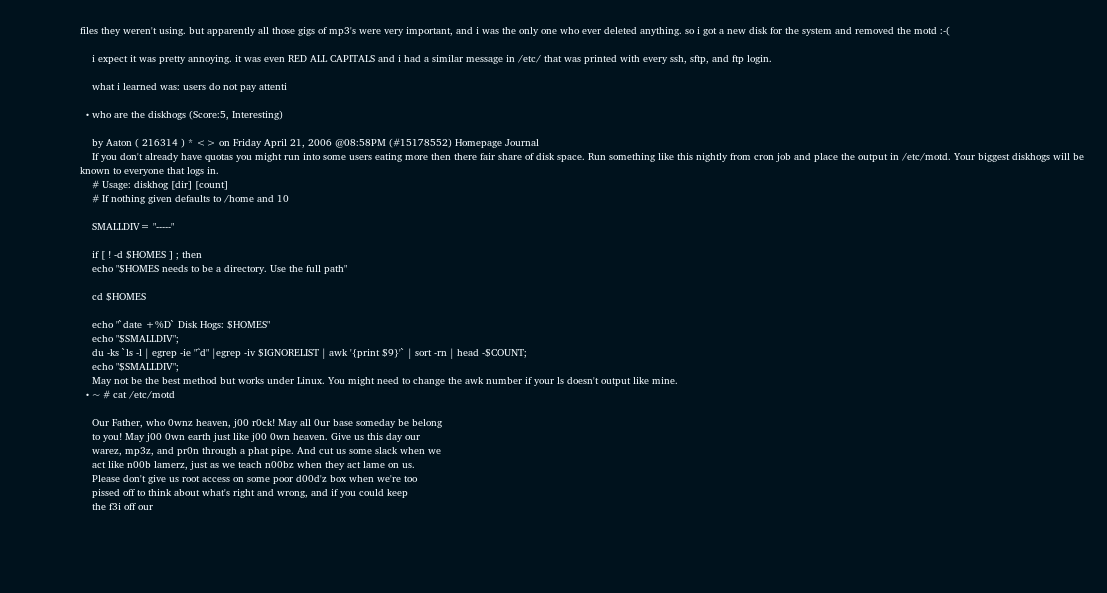files they weren't using. but apparently all those gigs of mp3's were very important, and i was the only one who ever deleted anything. so i got a new disk for the system and removed the motd :-(

    i expect it was pretty annoying. it was even RED ALL CAPITALS and i had a similar message in /etc/ that was printed with every ssh, sftp, and ftp login.

    what i learned was: users do not pay attenti

  • who are the diskhogs (Score:5, Interesting)

    by Aaton ( 216314 ) * <> on Friday April 21, 2006 @08:58PM (#15178552) Homepage Journal
    If you don't already have quotas you might run into some users eating more then there fair share of disk space. Run something like this nightly from cron job and place the output in /etc/motd. Your biggest diskhogs will be known to everyone that logs in.
    # Usage: diskhog [dir] [count]
    # If nothing given defaults to /home and 10

    SMALLDIV= "-----"

    if [ ! -d $HOMES ] ; then
    echo "$HOMES needs to be a directory. Use the full path"

    cd $HOMES

    echo "`date +%D` Disk Hogs: $HOMES"
    echo "$SMALLDIV";
    du -ks `ls -l | egrep -ie "^d" |egrep -iv $IGNORELIST | awk '{print $9}'` | sort -rn | head -$COUNT;
    echo "$SMALLDIV";
    May not be the best method but works under Linux. You might need to change the awk number if your ls doesn't output like mine.
  • ~ # cat /etc/motd

    Our Father, who 0wnz heaven, j00 r0ck! May all 0ur base someday be belong
    to you! May j00 0wn earth just like j00 0wn heaven. Give us this day our
    warez, mp3z, and pr0n through a phat pipe. And cut us some slack when we
    act like n00b lamerz, just as we teach n00bz when they act lame on us.
    Please don't give us root access on some poor d00d'z box when we're too
    pissed off to think about what's right and wrong, and if you could keep
    the f3i off our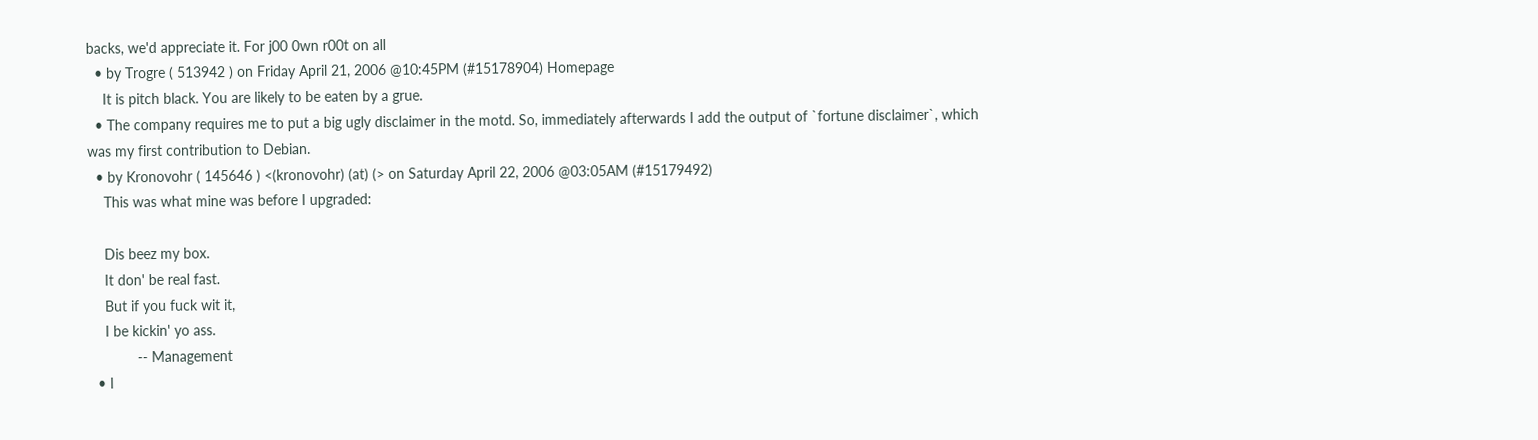backs, we'd appreciate it. For j00 0wn r00t on all
  • by Trogre ( 513942 ) on Friday April 21, 2006 @10:45PM (#15178904) Homepage
    It is pitch black. You are likely to be eaten by a grue.
  • The company requires me to put a big ugly disclaimer in the motd. So, immediately afterwards I add the output of `fortune disclaimer`, which was my first contribution to Debian.
  • by Kronovohr ( 145646 ) <(kronovohr) (at) (> on Saturday April 22, 2006 @03:05AM (#15179492)
    This was what mine was before I upgraded:

    Dis beez my box.
    It don' be real fast.
    But if you fuck wit it,
    I be kickin' yo ass.
            -- Management
  • I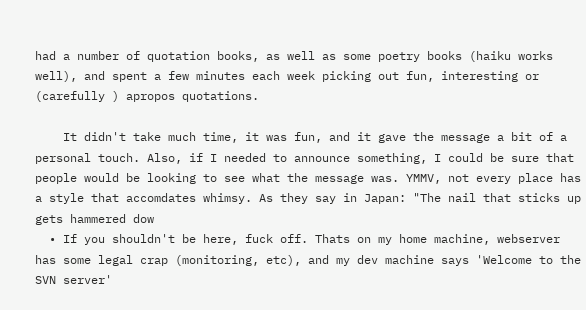had a number of quotation books, as well as some poetry books (haiku works well), and spent a few minutes each week picking out fun, interesting or (carefully ) apropos quotations.

    It didn't take much time, it was fun, and it gave the message a bit of a personal touch. Also, if I needed to announce something, I could be sure that people would be looking to see what the message was. YMMV, not every place has a style that accomdates whimsy. As they say in Japan: "The nail that sticks up gets hammered dow
  • If you shouldn't be here, fuck off. Thats on my home machine, webserver has some legal crap (monitoring, etc), and my dev machine says 'Welcome to the SVN server'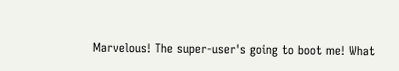Marvelous! The super-user's going to boot me! What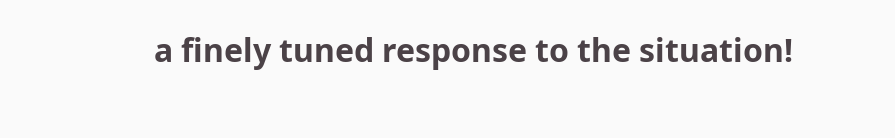a finely tuned response to the situation!